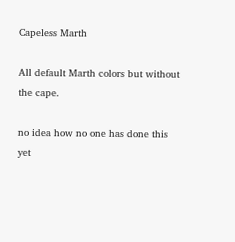Capeless Marth

All default Marth colors but without the cape.

no idea how no one has done this yet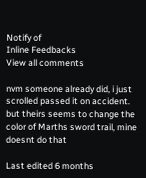Notify of
Inline Feedbacks
View all comments

nvm someone already did, i just scrolled passed it on accident. but theirs seems to change the color of Marths sword trail, mine doesnt do that

Last edited 6 months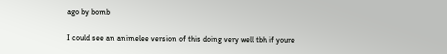ago by bomb

I could see an animelee version of this doing very well tbh if youre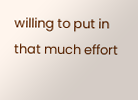willing to put in that much effort